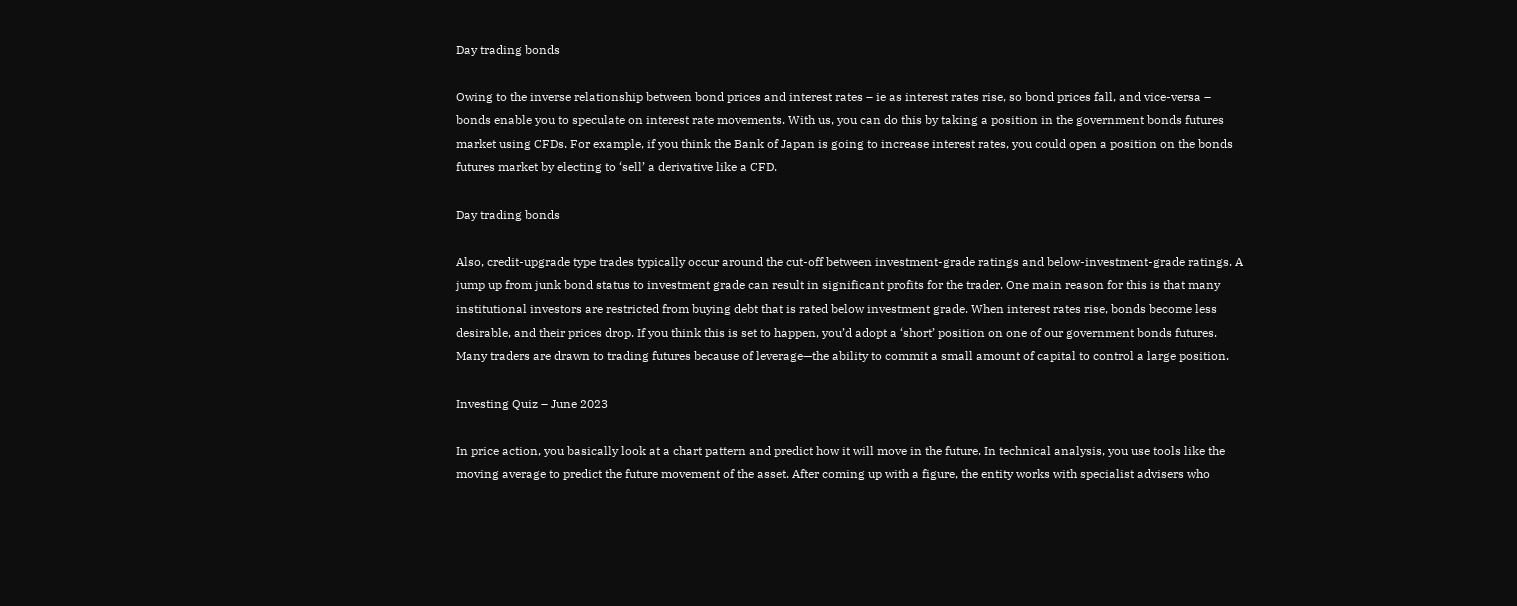Day trading bonds

Owing to the inverse relationship between bond prices and interest rates – ie as interest rates rise, so bond prices fall, and vice-versa – bonds enable you to speculate on interest rate movements. With us, you can do this by taking a position in the government bonds futures market using CFDs. For example, if you think the Bank of Japan is going to increase interest rates, you could open a position on the bonds futures market by electing to ‘sell’ a derivative like a CFD.

Day trading bonds

Also, credit-upgrade type trades typically occur around the cut-off between investment-grade ratings and below-investment-grade ratings. A jump up from junk bond status to investment grade can result in significant profits for the trader. One main reason for this is that many institutional investors are restricted from buying debt that is rated below investment grade. When interest rates rise, bonds become less desirable, and their prices drop. If you think this is set to happen, you’d adopt a ‘short’ position on one of our government bonds futures. Many traders are drawn to trading futures because of leverage—the ability to commit a small amount of capital to control a large position.

Investing Quiz – June 2023

In price action, you basically look at a chart pattern and predict how it will move in the future. In technical analysis, you use tools like the moving average to predict the future movement of the asset. After coming up with a figure, the entity works with specialist advisers who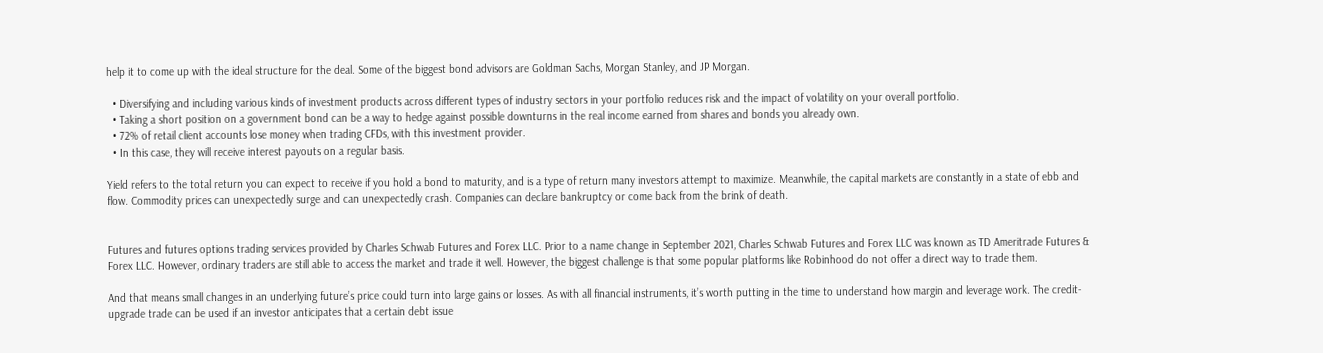help it to come up with the ideal structure for the deal. Some of the biggest bond advisors are Goldman Sachs, Morgan Stanley, and JP Morgan.

  • Diversifying and including various kinds of investment products across different types of industry sectors in your portfolio reduces risk and the impact of volatility on your overall portfolio.
  • Taking a short position on a government bond can be a way to hedge against possible downturns in the real income earned from shares and bonds you already own.
  • 72% of retail client accounts lose money when trading CFDs, with this investment provider.
  • In this case, they will receive interest payouts on a regular basis.

Yield refers to the total return you can expect to receive if you hold a bond to maturity, and is a type of return many investors attempt to maximize. Meanwhile, the capital markets are constantly in a state of ebb and flow. Commodity prices can unexpectedly surge and can unexpectedly crash. Companies can declare bankruptcy or come back from the brink of death.


Futures and futures options trading services provided by Charles Schwab Futures and Forex LLC. Prior to a name change in September 2021, Charles Schwab Futures and Forex LLC was known as TD Ameritrade Futures & Forex LLC. However, ordinary traders are still able to access the market and trade it well. However, the biggest challenge is that some popular platforms like Robinhood do not offer a direct way to trade them.

And that means small changes in an underlying future’s price could turn into large gains or losses. As with all financial instruments, it’s worth putting in the time to understand how margin and leverage work. The credit-upgrade trade can be used if an investor anticipates that a certain debt issue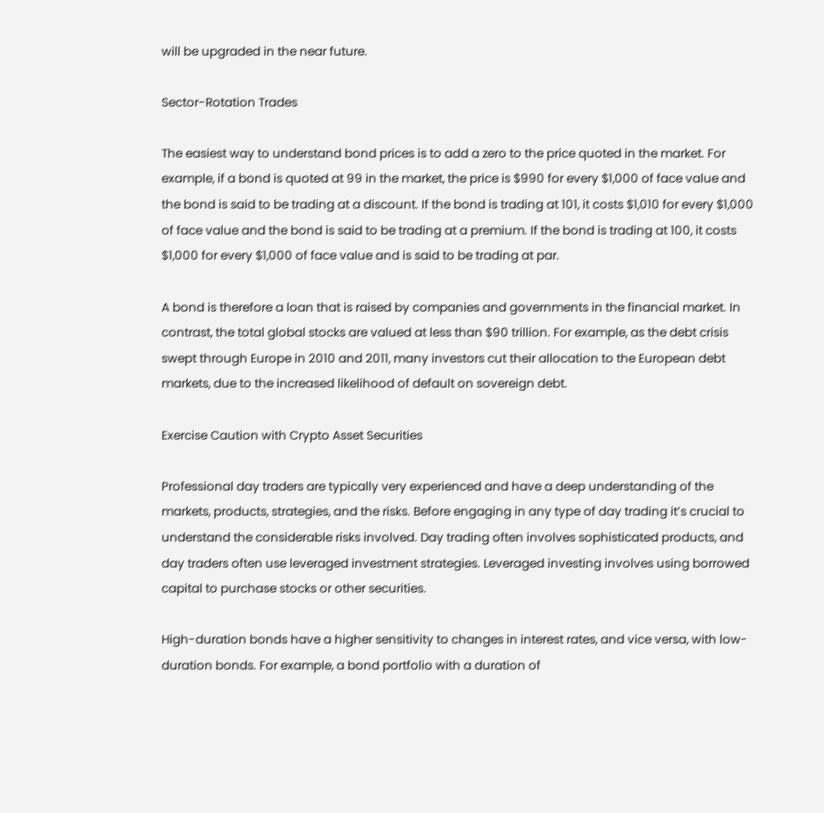will be upgraded in the near future.

Sector-Rotation Trades

The easiest way to understand bond prices is to add a zero to the price quoted in the market. For example, if a bond is quoted at 99 in the market, the price is $990 for every $1,000 of face value and the bond is said to be trading at a discount. If the bond is trading at 101, it costs $1,010 for every $1,000 of face value and the bond is said to be trading at a premium. If the bond is trading at 100, it costs $1,000 for every $1,000 of face value and is said to be trading at par.

A bond is therefore a loan that is raised by companies and governments in the financial market. In contrast, the total global stocks are valued at less than $90 trillion. For example, as the debt crisis swept through Europe in 2010 and 2011, many investors cut their allocation to the European debt markets, due to the increased likelihood of default on sovereign debt.

Exercise Caution with Crypto Asset Securities

Professional day traders are typically very experienced and have a deep understanding of the markets, products, strategies, and the risks. Before engaging in any type of day trading it’s crucial to understand the considerable risks involved. Day trading often involves sophisticated products, and day traders often use leveraged investment strategies. Leveraged investing involves using borrowed capital to purchase stocks or other securities.

High-duration bonds have a higher sensitivity to changes in interest rates, and vice versa, with low-duration bonds. For example, a bond portfolio with a duration of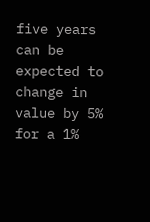five years can be expected to change in value by 5% for a 1%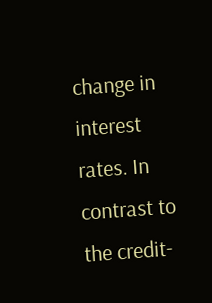change in interest rates. In contrast to the credit-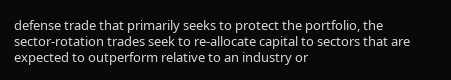defense trade that primarily seeks to protect the portfolio, the sector-rotation trades seek to re-allocate capital to sectors that are expected to outperform relative to an industry or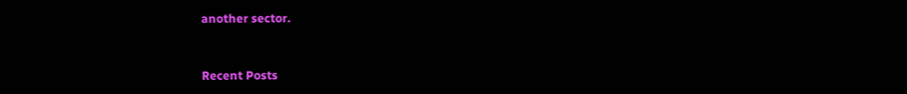another sector.


Recent Posts